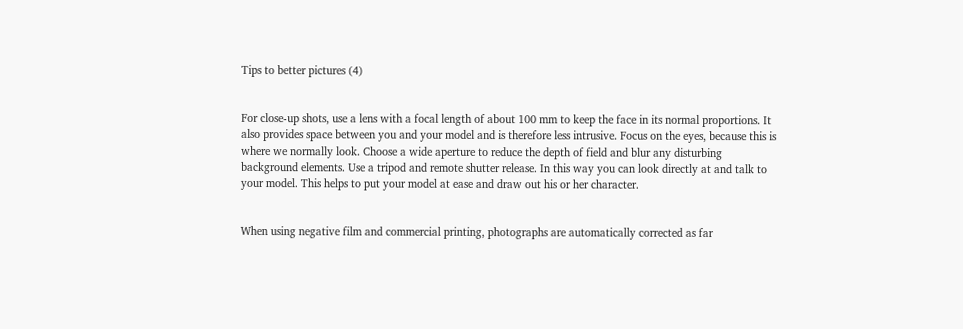Tips to better pictures (4)


For close-up shots, use a lens with a focal length of about 100 mm to keep the face in its normal proportions. It also provides space between you and your model and is therefore less intrusive. Focus on the eyes, because this is where we normally look. Choose a wide aperture to reduce the depth of field and blur any disturbing background elements. Use a tripod and remote shutter release. In this way you can look directly at and talk to your model. This helps to put your model at ease and draw out his or her character.


When using negative film and commercial printing, photographs are automatically corrected as far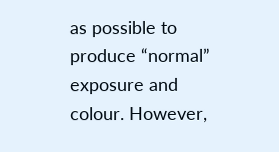as possible to produce “normal” exposure and colour. However,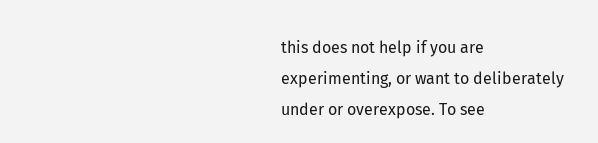this does not help if you are experimenting, or want to deliberately under or overexpose. To see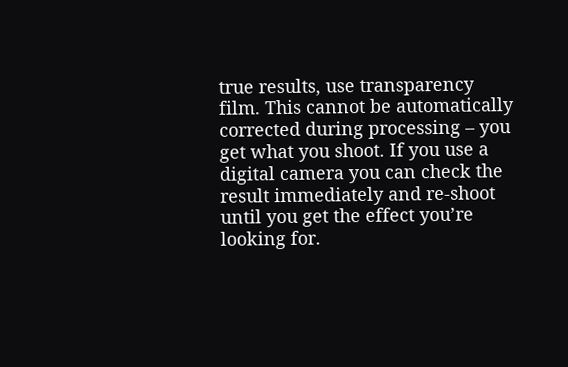true results, use transparency film. This cannot be automatically corrected during processing – you get what you shoot. If you use a digital camera you can check the result immediately and re-shoot until you get the effect you’re looking for.